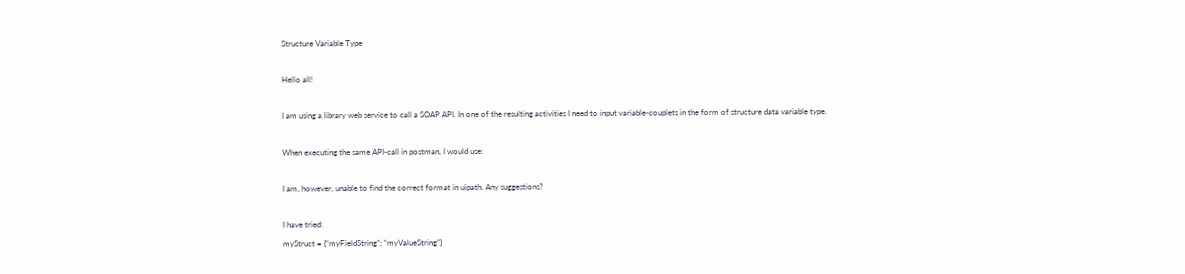Structure Variable Type

Hello all!

I am using a library web service to call a SOAP API. In one of the resulting activities I need to input variable-couplets in the form of structure data variable type.

When executing the same API-call in postman, I would use:

I am, however, unable to find the correct format in uipath. Any suggestions?

I have tried:
myStruct = {“myFieldString”; “myValueString”}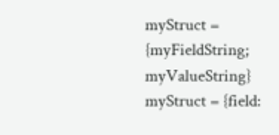myStruct = {myFieldString; myValueString}
myStruct = {field: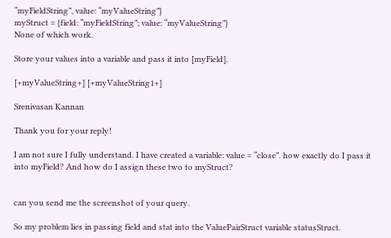“myFieldString”, value: “myValueString”}
myStruct = {field: “myFieldString”; value: “myValueString”}
None of which work.

Store your values into a variable and pass it into [myField].

[+myValueString+] [+myValueString1+]

Srenivasan Kannan

Thank you for your reply!

I am not sure I fully understand. I have created a variable: value = “close”. how exactly do I pass it into myField? And how do I assign these two to myStruct?


can you send me the screenshot of your query.

So my problem lies in passing field and stat into the ValuePairStruct variable statusStruct.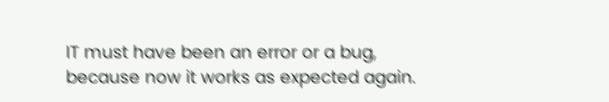IT must have been an error or a bug, because now it works as expected again.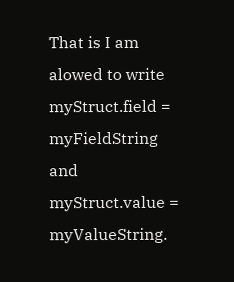That is I am alowed to write myStruct.field = myFieldString and myStruct.value = myValueString.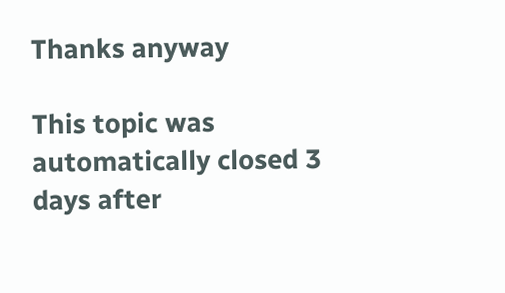Thanks anyway

This topic was automatically closed 3 days after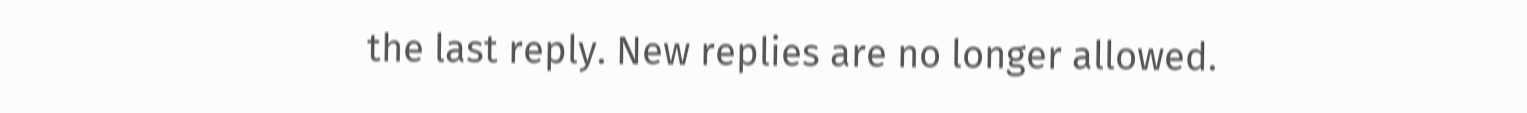the last reply. New replies are no longer allowed.